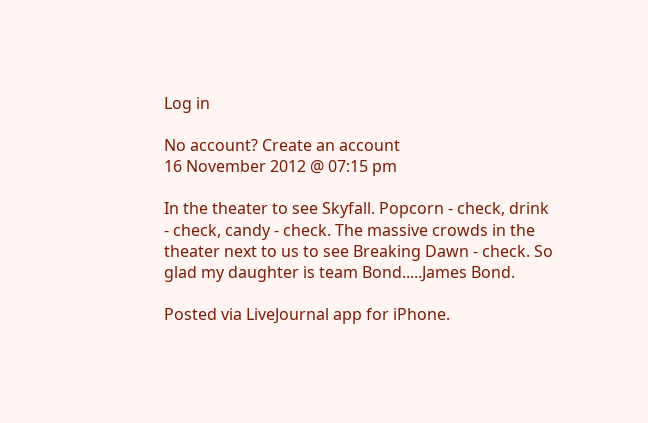Log in

No account? Create an account
16 November 2012 @ 07:15 pm

In the theater to see Skyfall. Popcorn - check, drink - check, candy - check. The massive crowds in the theater next to us to see Breaking Dawn - check. So glad my daughter is team Bond.....James Bond.

Posted via LiveJournal app for iPhone.